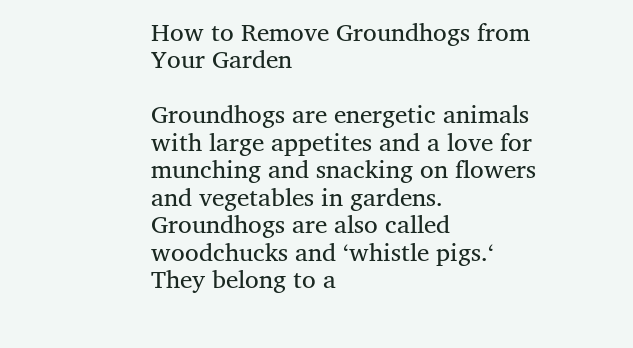How to Remove Groundhogs from Your Garden

Groundhogs are energetic animals with large appetites and a love for munching and snacking on flowers and vegetables in gardens. Groundhogs are also called woodchucks and ‘whistle pigs.‘ They belong to a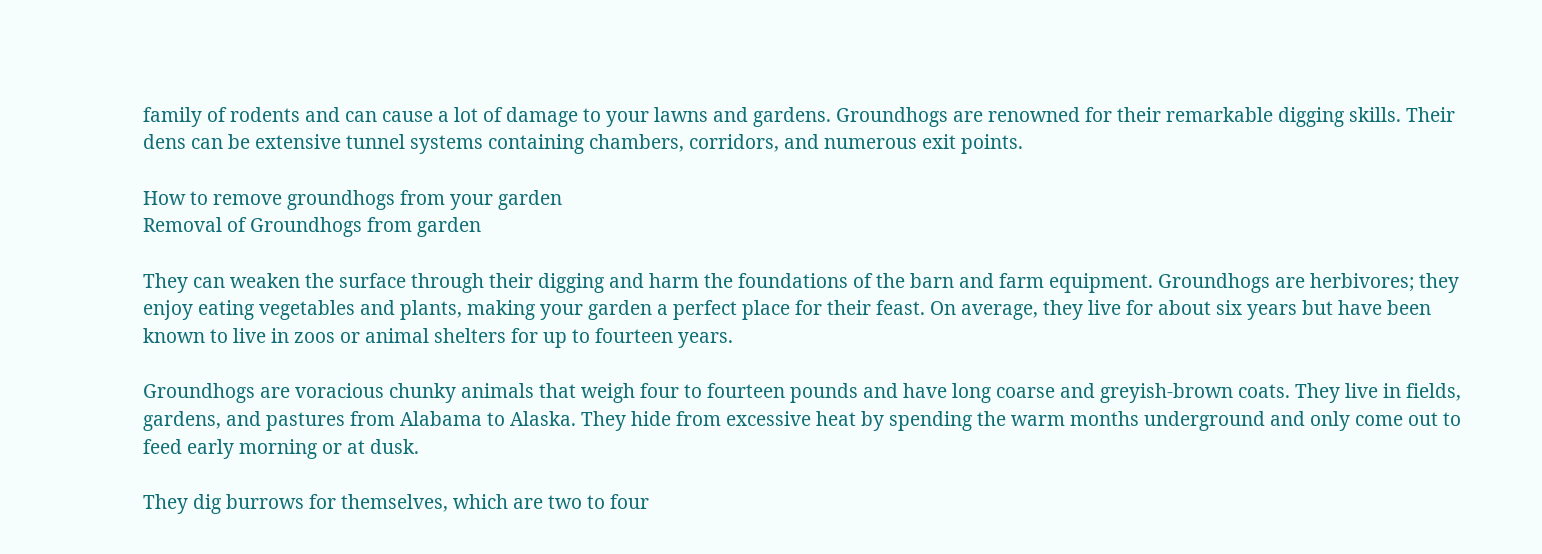family of rodents and can cause a lot of damage to your lawns and gardens. Groundhogs are renowned for their remarkable digging skills. Their dens can be extensive tunnel systems containing chambers, corridors, and numerous exit points.

How to remove groundhogs from your garden
Removal of Groundhogs from garden

They can weaken the surface through their digging and harm the foundations of the barn and farm equipment. Groundhogs are herbivores; they enjoy eating vegetables and plants, making your garden a perfect place for their feast. On average, they live for about six years but have been known to live in zoos or animal shelters for up to fourteen years.

Groundhogs are voracious chunky animals that weigh four to fourteen pounds and have long coarse and greyish-brown coats. They live in fields, gardens, and pastures from Alabama to Alaska. They hide from excessive heat by spending the warm months underground and only come out to feed early morning or at dusk.

They dig burrows for themselves, which are two to four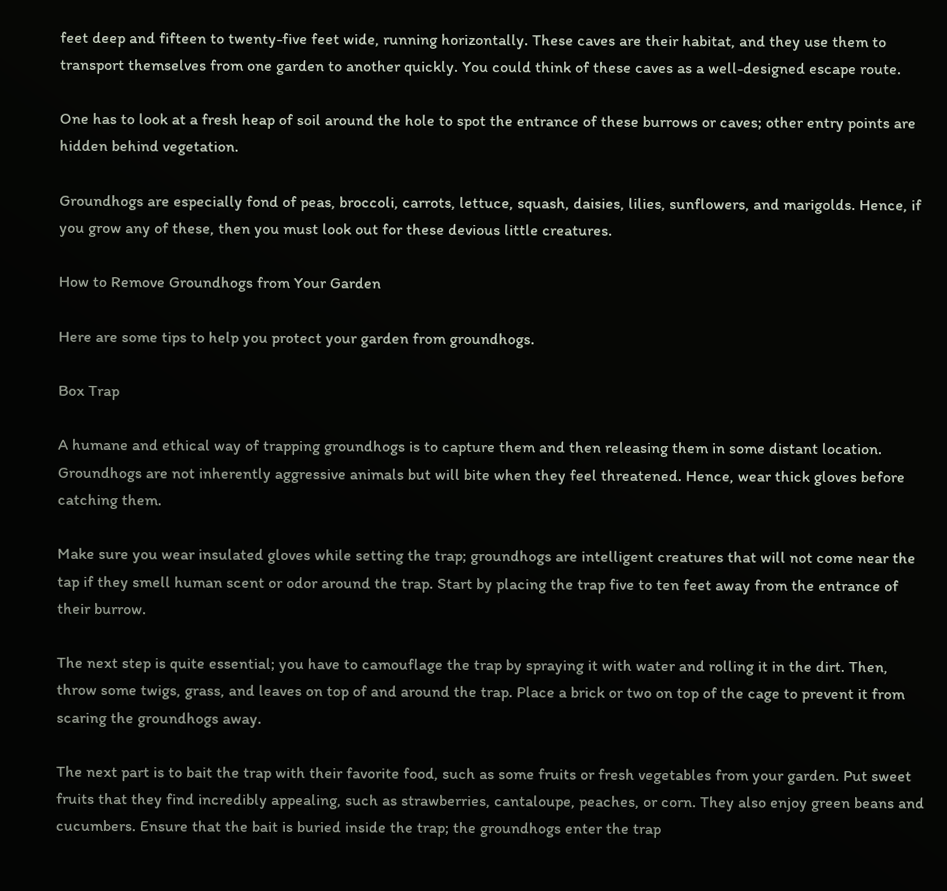feet deep and fifteen to twenty-five feet wide, running horizontally. These caves are their habitat, and they use them to transport themselves from one garden to another quickly. You could think of these caves as a well-designed escape route.

One has to look at a fresh heap of soil around the hole to spot the entrance of these burrows or caves; other entry points are hidden behind vegetation.

Groundhogs are especially fond of peas, broccoli, carrots, lettuce, squash, daisies, lilies, sunflowers, and marigolds. Hence, if you grow any of these, then you must look out for these devious little creatures.

How to Remove Groundhogs from Your Garden

Here are some tips to help you protect your garden from groundhogs.

Box Trap

A humane and ethical way of trapping groundhogs is to capture them and then releasing them in some distant location. Groundhogs are not inherently aggressive animals but will bite when they feel threatened. Hence, wear thick gloves before catching them.

Make sure you wear insulated gloves while setting the trap; groundhogs are intelligent creatures that will not come near the tap if they smell human scent or odor around the trap. Start by placing the trap five to ten feet away from the entrance of their burrow.

The next step is quite essential; you have to camouflage the trap by spraying it with water and rolling it in the dirt. Then, throw some twigs, grass, and leaves on top of and around the trap. Place a brick or two on top of the cage to prevent it from scaring the groundhogs away.

The next part is to bait the trap with their favorite food, such as some fruits or fresh vegetables from your garden. Put sweet fruits that they find incredibly appealing, such as strawberries, cantaloupe, peaches, or corn. They also enjoy green beans and cucumbers. Ensure that the bait is buried inside the trap; the groundhogs enter the trap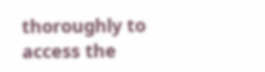thoroughly to access the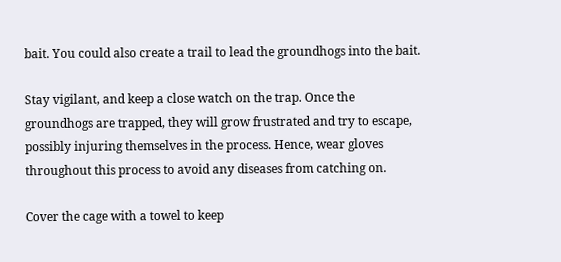bait. You could also create a trail to lead the groundhogs into the bait.

Stay vigilant, and keep a close watch on the trap. Once the groundhogs are trapped, they will grow frustrated and try to escape, possibly injuring themselves in the process. Hence, wear gloves throughout this process to avoid any diseases from catching on.

Cover the cage with a towel to keep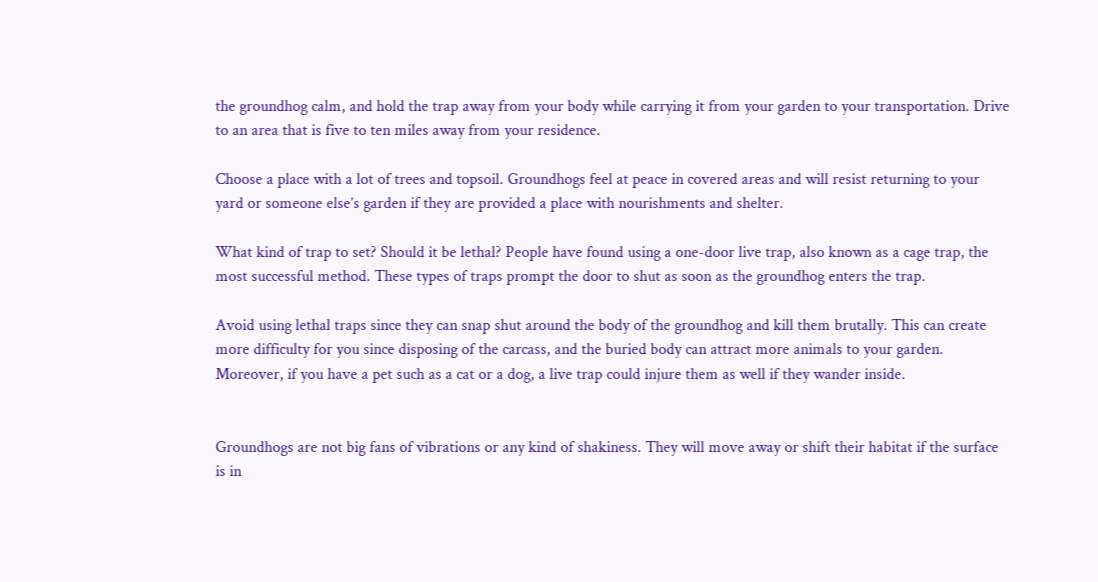the groundhog calm, and hold the trap away from your body while carrying it from your garden to your transportation. Drive to an area that is five to ten miles away from your residence.

Choose a place with a lot of trees and topsoil. Groundhogs feel at peace in covered areas and will resist returning to your yard or someone else’s garden if they are provided a place with nourishments and shelter.

What kind of trap to set? Should it be lethal? People have found using a one-door live trap, also known as a cage trap, the most successful method. These types of traps prompt the door to shut as soon as the groundhog enters the trap.

Avoid using lethal traps since they can snap shut around the body of the groundhog and kill them brutally. This can create more difficulty for you since disposing of the carcass, and the buried body can attract more animals to your garden. Moreover, if you have a pet such as a cat or a dog, a live trap could injure them as well if they wander inside.


Groundhogs are not big fans of vibrations or any kind of shakiness. They will move away or shift their habitat if the surface is in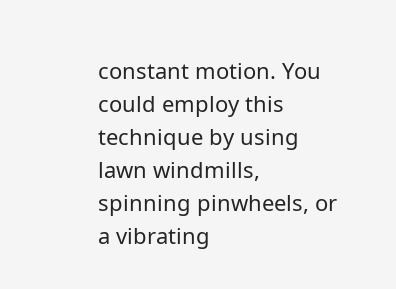constant motion. You could employ this technique by using lawn windmills, spinning pinwheels, or a vibrating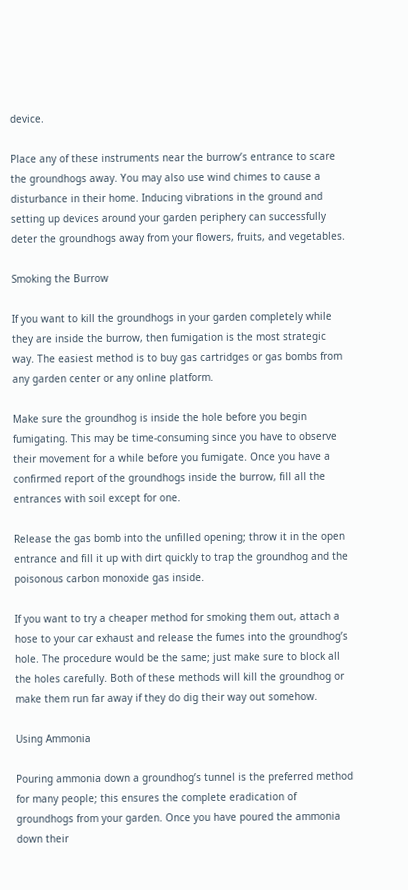device.

Place any of these instruments near the burrow’s entrance to scare the groundhogs away. You may also use wind chimes to cause a disturbance in their home. Inducing vibrations in the ground and setting up devices around your garden periphery can successfully deter the groundhogs away from your flowers, fruits, and vegetables.

Smoking the Burrow

If you want to kill the groundhogs in your garden completely while they are inside the burrow, then fumigation is the most strategic way. The easiest method is to buy gas cartridges or gas bombs from any garden center or any online platform.

Make sure the groundhog is inside the hole before you begin fumigating. This may be time-consuming since you have to observe their movement for a while before you fumigate. Once you have a confirmed report of the groundhogs inside the burrow, fill all the entrances with soil except for one.

Release the gas bomb into the unfilled opening; throw it in the open entrance and fill it up with dirt quickly to trap the groundhog and the poisonous carbon monoxide gas inside.

If you want to try a cheaper method for smoking them out, attach a hose to your car exhaust and release the fumes into the groundhog’s hole. The procedure would be the same; just make sure to block all the holes carefully. Both of these methods will kill the groundhog or make them run far away if they do dig their way out somehow.

Using Ammonia

Pouring ammonia down a groundhog’s tunnel is the preferred method for many people; this ensures the complete eradication of groundhogs from your garden. Once you have poured the ammonia down their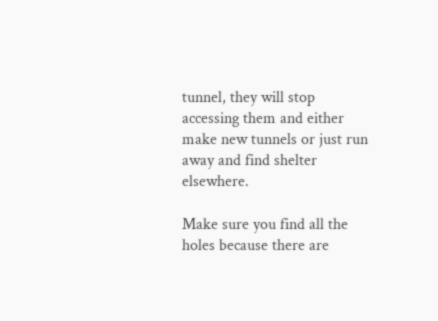tunnel, they will stop accessing them and either make new tunnels or just run away and find shelter elsewhere.

Make sure you find all the holes because there are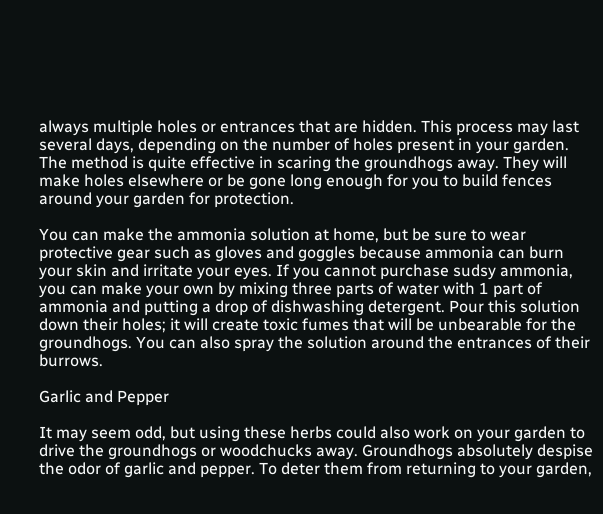always multiple holes or entrances that are hidden. This process may last several days, depending on the number of holes present in your garden. The method is quite effective in scaring the groundhogs away. They will make holes elsewhere or be gone long enough for you to build fences around your garden for protection.

You can make the ammonia solution at home, but be sure to wear protective gear such as gloves and goggles because ammonia can burn your skin and irritate your eyes. If you cannot purchase sudsy ammonia, you can make your own by mixing three parts of water with 1 part of ammonia and putting a drop of dishwashing detergent. Pour this solution down their holes; it will create toxic fumes that will be unbearable for the groundhogs. You can also spray the solution around the entrances of their burrows.

Garlic and Pepper

It may seem odd, but using these herbs could also work on your garden to drive the groundhogs or woodchucks away. Groundhogs absolutely despise the odor of garlic and pepper. To deter them from returning to your garden,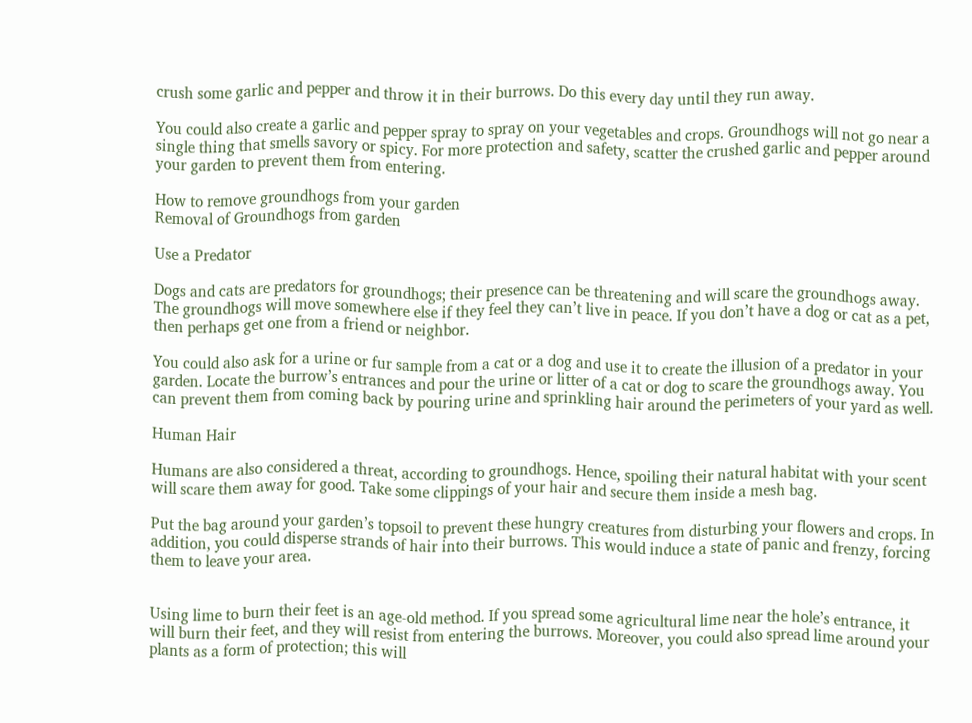crush some garlic and pepper and throw it in their burrows. Do this every day until they run away.

You could also create a garlic and pepper spray to spray on your vegetables and crops. Groundhogs will not go near a single thing that smells savory or spicy. For more protection and safety, scatter the crushed garlic and pepper around your garden to prevent them from entering.

How to remove groundhogs from your garden
Removal of Groundhogs from garden

Use a Predator

Dogs and cats are predators for groundhogs; their presence can be threatening and will scare the groundhogs away. The groundhogs will move somewhere else if they feel they can’t live in peace. If you don’t have a dog or cat as a pet, then perhaps get one from a friend or neighbor.

You could also ask for a urine or fur sample from a cat or a dog and use it to create the illusion of a predator in your garden. Locate the burrow’s entrances and pour the urine or litter of a cat or dog to scare the groundhogs away. You can prevent them from coming back by pouring urine and sprinkling hair around the perimeters of your yard as well.

Human Hair

Humans are also considered a threat, according to groundhogs. Hence, spoiling their natural habitat with your scent will scare them away for good. Take some clippings of your hair and secure them inside a mesh bag.

Put the bag around your garden’s topsoil to prevent these hungry creatures from disturbing your flowers and crops. In addition, you could disperse strands of hair into their burrows. This would induce a state of panic and frenzy, forcing them to leave your area.


Using lime to burn their feet is an age-old method. If you spread some agricultural lime near the hole’s entrance, it will burn their feet, and they will resist from entering the burrows. Moreover, you could also spread lime around your plants as a form of protection; this will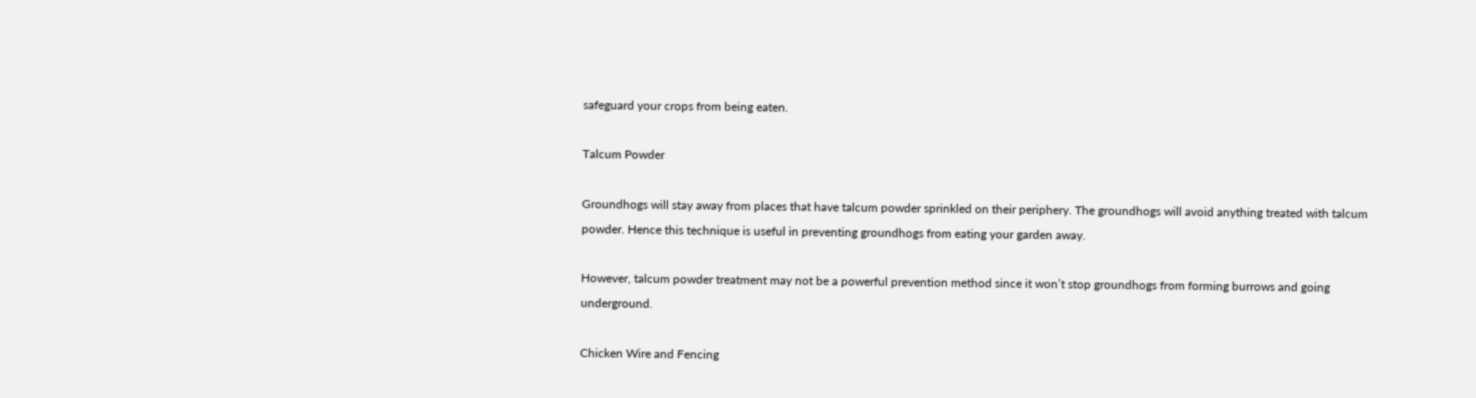safeguard your crops from being eaten.

Talcum Powder

Groundhogs will stay away from places that have talcum powder sprinkled on their periphery. The groundhogs will avoid anything treated with talcum powder. Hence this technique is useful in preventing groundhogs from eating your garden away.

However, talcum powder treatment may not be a powerful prevention method since it won’t stop groundhogs from forming burrows and going underground.

Chicken Wire and Fencing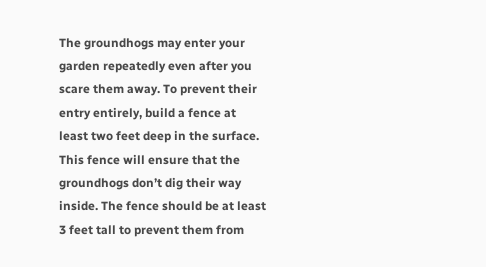The groundhogs may enter your garden repeatedly even after you scare them away. To prevent their entry entirely, build a fence at least two feet deep in the surface. This fence will ensure that the groundhogs don’t dig their way inside. The fence should be at least 3 feet tall to prevent them from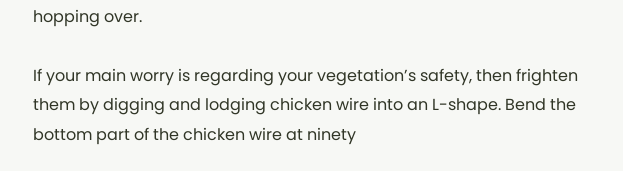hopping over.

If your main worry is regarding your vegetation’s safety, then frighten them by digging and lodging chicken wire into an L-shape. Bend the bottom part of the chicken wire at ninety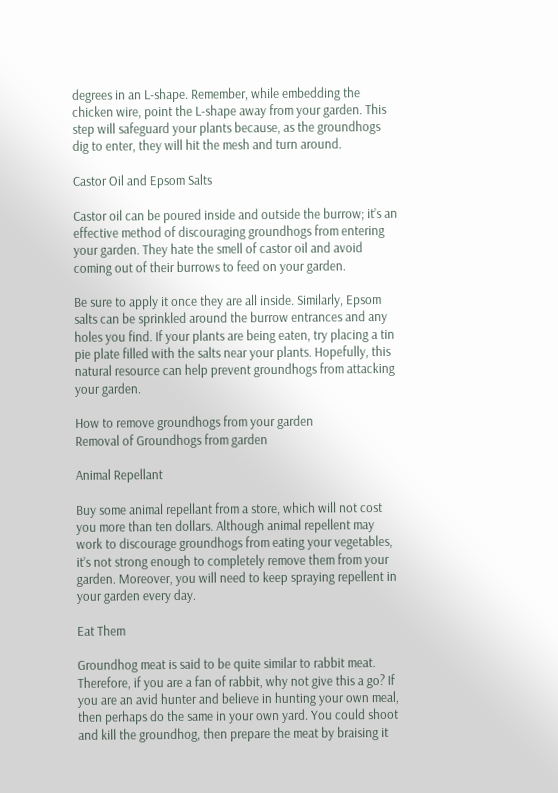degrees in an L-shape. Remember, while embedding the chicken wire, point the L-shape away from your garden. This step will safeguard your plants because, as the groundhogs dig to enter, they will hit the mesh and turn around.

Castor Oil and Epsom Salts

Castor oil can be poured inside and outside the burrow; it’s an effective method of discouraging groundhogs from entering your garden. They hate the smell of castor oil and avoid coming out of their burrows to feed on your garden.

Be sure to apply it once they are all inside. Similarly, Epsom salts can be sprinkled around the burrow entrances and any holes you find. If your plants are being eaten, try placing a tin pie plate filled with the salts near your plants. Hopefully, this natural resource can help prevent groundhogs from attacking your garden.

How to remove groundhogs from your garden
Removal of Groundhogs from garden

Animal Repellant

Buy some animal repellant from a store, which will not cost you more than ten dollars. Although animal repellent may work to discourage groundhogs from eating your vegetables, it’s not strong enough to completely remove them from your garden. Moreover, you will need to keep spraying repellent in your garden every day.

Eat Them

Groundhog meat is said to be quite similar to rabbit meat. Therefore, if you are a fan of rabbit, why not give this a go? If you are an avid hunter and believe in hunting your own meal, then perhaps do the same in your own yard. You could shoot and kill the groundhog, then prepare the meat by braising it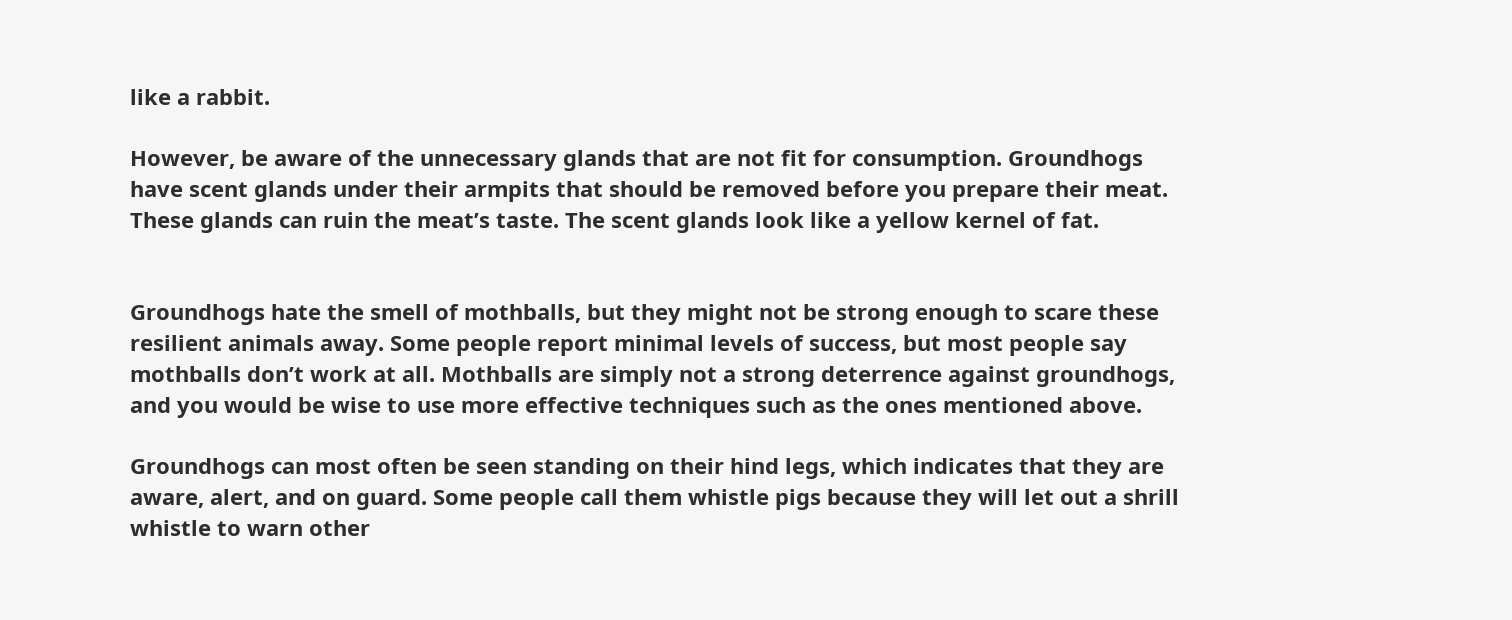like a rabbit.

However, be aware of the unnecessary glands that are not fit for consumption. Groundhogs have scent glands under their armpits that should be removed before you prepare their meat. These glands can ruin the meat’s taste. The scent glands look like a yellow kernel of fat.


Groundhogs hate the smell of mothballs, but they might not be strong enough to scare these resilient animals away. Some people report minimal levels of success, but most people say mothballs don’t work at all. Mothballs are simply not a strong deterrence against groundhogs, and you would be wise to use more effective techniques such as the ones mentioned above.

Groundhogs can most often be seen standing on their hind legs, which indicates that they are aware, alert, and on guard. Some people call them whistle pigs because they will let out a shrill whistle to warn other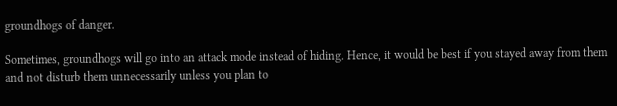groundhogs of danger.

Sometimes, groundhogs will go into an attack mode instead of hiding. Hence, it would be best if you stayed away from them and not disturb them unnecessarily unless you plan to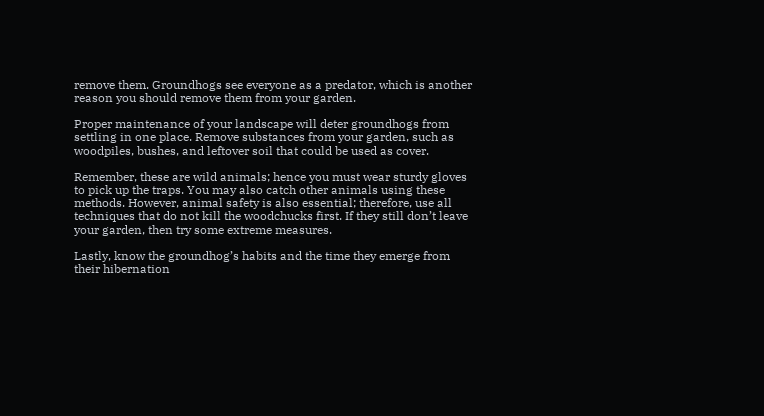remove them. Groundhogs see everyone as a predator, which is another reason you should remove them from your garden.

Proper maintenance of your landscape will deter groundhogs from settling in one place. Remove substances from your garden, such as woodpiles, bushes, and leftover soil that could be used as cover.

Remember, these are wild animals; hence you must wear sturdy gloves to pick up the traps. You may also catch other animals using these methods. However, animal safety is also essential; therefore, use all techniques that do not kill the woodchucks first. If they still don’t leave your garden, then try some extreme measures.

Lastly, know the groundhog’s habits and the time they emerge from their hibernation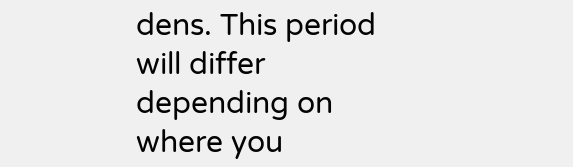dens. This period will differ depending on where you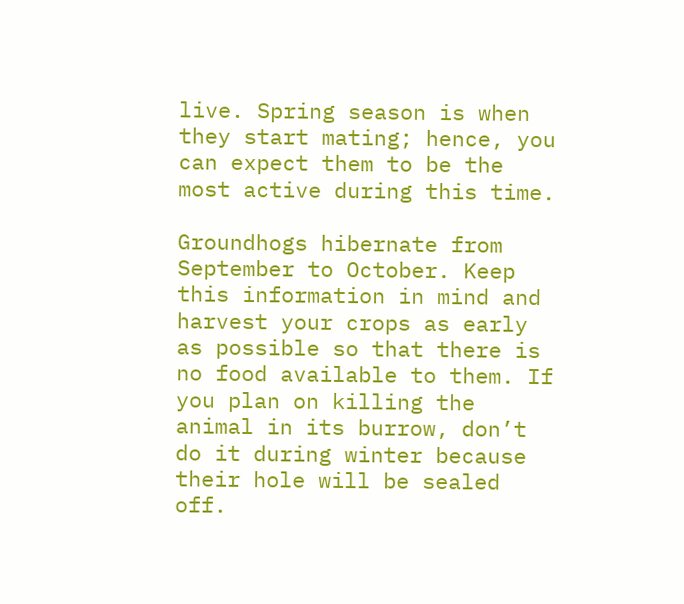live. Spring season is when they start mating; hence, you can expect them to be the most active during this time.

Groundhogs hibernate from September to October. Keep this information in mind and harvest your crops as early as possible so that there is no food available to them. If you plan on killing the animal in its burrow, don’t do it during winter because their hole will be sealed off.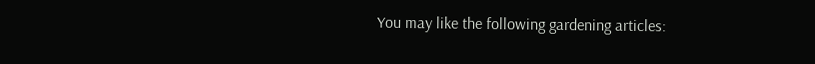You may like the following gardening articles: